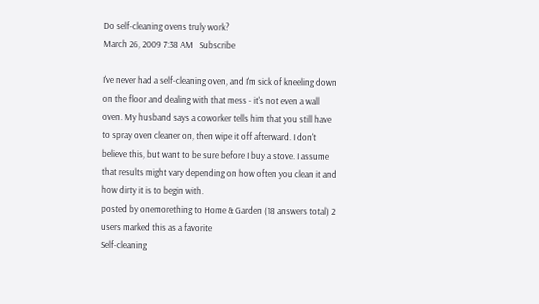Do self-cleaning ovens truly work?
March 26, 2009 7:38 AM   Subscribe

I've never had a self-cleaning oven, and I'm sick of kneeling down on the floor and dealing with that mess - it's not even a wall oven. My husband says a coworker tells him that you still have to spray oven cleaner on, then wipe it off afterward. I don't believe this, but want to be sure before I buy a stove. I assume that results might vary depending on how often you clean it and how dirty it is to begin with.
posted by onemorething to Home & Garden (18 answers total) 2 users marked this as a favorite
Self-cleaning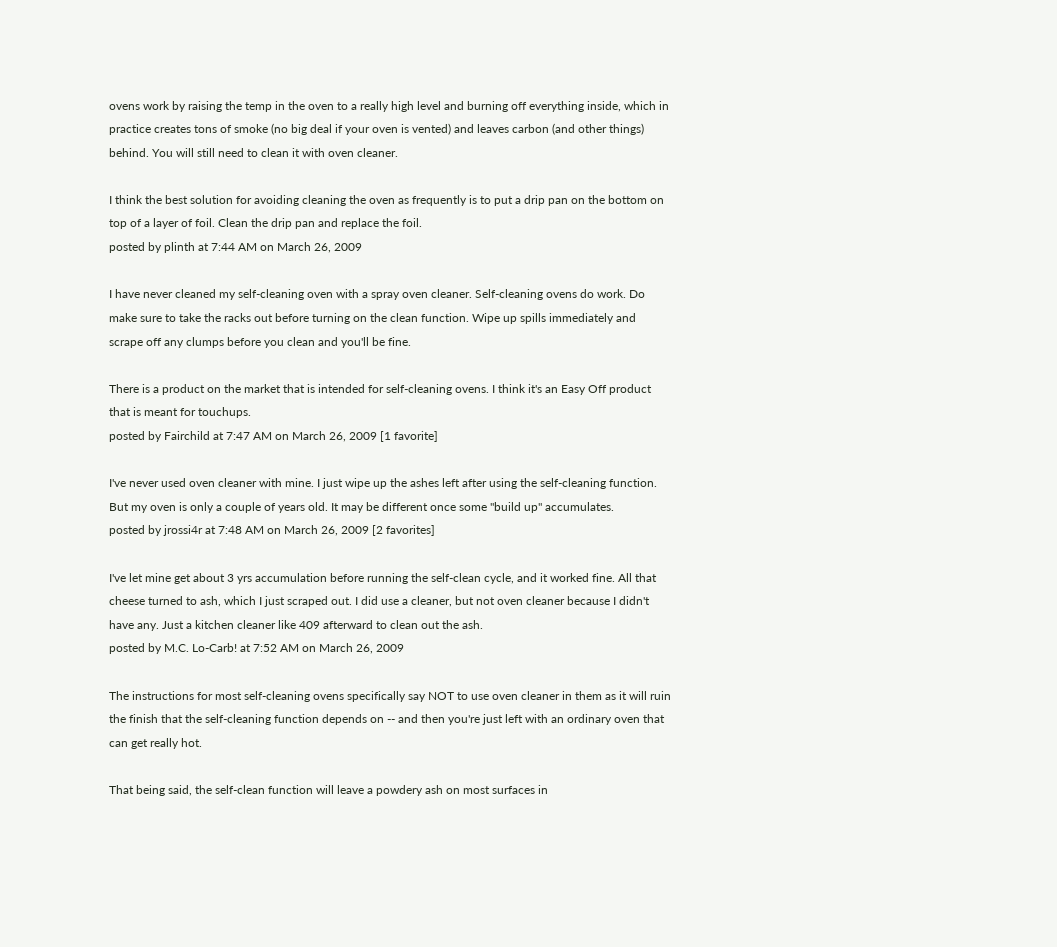ovens work by raising the temp in the oven to a really high level and burning off everything inside, which in practice creates tons of smoke (no big deal if your oven is vented) and leaves carbon (and other things) behind. You will still need to clean it with oven cleaner.

I think the best solution for avoiding cleaning the oven as frequently is to put a drip pan on the bottom on top of a layer of foil. Clean the drip pan and replace the foil.
posted by plinth at 7:44 AM on March 26, 2009

I have never cleaned my self-cleaning oven with a spray oven cleaner. Self-cleaning ovens do work. Do make sure to take the racks out before turning on the clean function. Wipe up spills immediately and scrape off any clumps before you clean and you'll be fine.

There is a product on the market that is intended for self-cleaning ovens. I think it's an Easy Off product that is meant for touchups.
posted by Fairchild at 7:47 AM on March 26, 2009 [1 favorite]

I've never used oven cleaner with mine. I just wipe up the ashes left after using the self-cleaning function. But my oven is only a couple of years old. It may be different once some "build up" accumulates.
posted by jrossi4r at 7:48 AM on March 26, 2009 [2 favorites]

I've let mine get about 3 yrs accumulation before running the self-clean cycle, and it worked fine. All that cheese turned to ash, which I just scraped out. I did use a cleaner, but not oven cleaner because I didn't have any. Just a kitchen cleaner like 409 afterward to clean out the ash.
posted by M.C. Lo-Carb! at 7:52 AM on March 26, 2009

The instructions for most self-cleaning ovens specifically say NOT to use oven cleaner in them as it will ruin the finish that the self-cleaning function depends on -- and then you're just left with an ordinary oven that can get really hot.

That being said, the self-clean function will leave a powdery ash on most surfaces in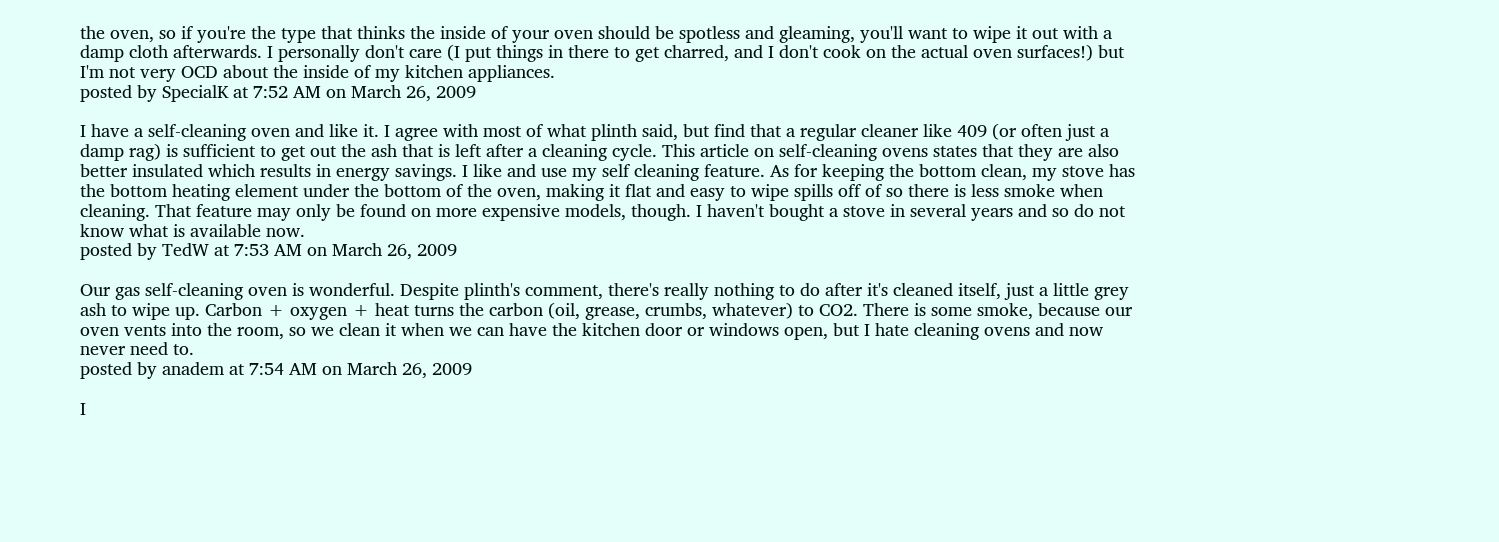the oven, so if you're the type that thinks the inside of your oven should be spotless and gleaming, you'll want to wipe it out with a damp cloth afterwards. I personally don't care (I put things in there to get charred, and I don't cook on the actual oven surfaces!) but I'm not very OCD about the inside of my kitchen appliances.
posted by SpecialK at 7:52 AM on March 26, 2009

I have a self-cleaning oven and like it. I agree with most of what plinth said, but find that a regular cleaner like 409 (or often just a damp rag) is sufficient to get out the ash that is left after a cleaning cycle. This article on self-cleaning ovens states that they are also better insulated which results in energy savings. I like and use my self cleaning feature. As for keeping the bottom clean, my stove has the bottom heating element under the bottom of the oven, making it flat and easy to wipe spills off of so there is less smoke when cleaning. That feature may only be found on more expensive models, though. I haven't bought a stove in several years and so do not know what is available now.
posted by TedW at 7:53 AM on March 26, 2009

Our gas self-cleaning oven is wonderful. Despite plinth's comment, there's really nothing to do after it's cleaned itself, just a little grey ash to wipe up. Carbon + oxygen + heat turns the carbon (oil, grease, crumbs, whatever) to CO2. There is some smoke, because our oven vents into the room, so we clean it when we can have the kitchen door or windows open, but I hate cleaning ovens and now never need to.
posted by anadem at 7:54 AM on March 26, 2009

I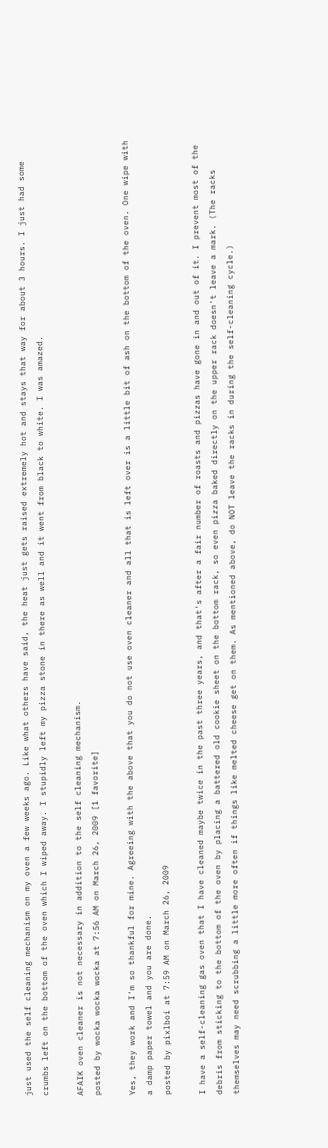just used the self cleaning mechanism on my oven a few weeks ago. Like what others have said, the heat just gets raised extremely hot and stays that way for about 3 hours. I just had some crumbs left on the bottom of the oven which I wiped away. I stupidly left my pizza stone in there as well and it went from black to white. I was amazed.

AFAIK oven cleaner is not necessary in addition to the self cleaning mechanism.
posted by wocka wocka wocka at 7:56 AM on March 26, 2009 [1 favorite]

Yes, they work and I'm so thankful for mine. Agreeing with the above that you do not use oven cleaner and all that is left over is a little bit of ash on the bottom of the oven. One wipe with a damp paper towel and you are done.
posted by pixlboi at 7:59 AM on March 26, 2009

I have a self-cleaning gas oven that I have cleaned maybe twice in the past three years, and that's after a fair number of roasts and pizzas have gone in and out of it. I prevent most of the debris from sticking to the bottom of the oven by placing a battered old cookie sheet on the bottom rack, so even pizza baked directly on the upper rack doesn't leave a mark. (The racks themselves may need scrubbing a little more often if things like melted cheese get on them. As mentioned above, do NOT leave the racks in during the self-cleaning cycle.)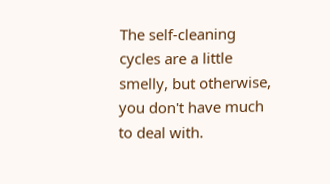The self-cleaning cycles are a little smelly, but otherwise, you don't have much to deal with.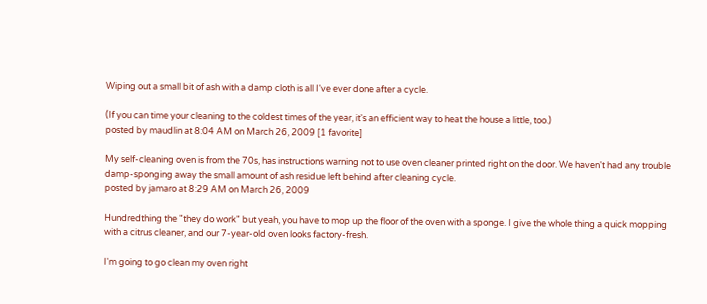Wiping out a small bit of ash with a damp cloth is all I've ever done after a cycle.

(If you can time your cleaning to the coldest times of the year, it's an efficient way to heat the house a little, too.)
posted by maudlin at 8:04 AM on March 26, 2009 [1 favorite]

My self-cleaning oven is from the 70s, has instructions warning not to use oven cleaner printed right on the door. We haven't had any trouble damp-sponging away the small amount of ash residue left behind after cleaning cycle.
posted by jamaro at 8:29 AM on March 26, 2009

Hundredthing the "they do work" but yeah, you have to mop up the floor of the oven with a sponge. I give the whole thing a quick mopping with a citrus cleaner, and our 7-year-old oven looks factory-fresh.

I'm going to go clean my oven right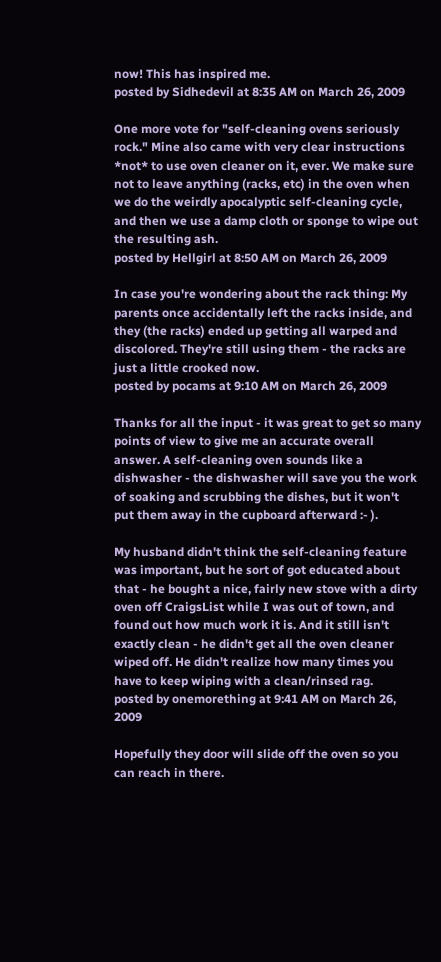now! This has inspired me.
posted by Sidhedevil at 8:35 AM on March 26, 2009

One more vote for "self-cleaning ovens seriously rock." Mine also came with very clear instructions *not* to use oven cleaner on it, ever. We make sure not to leave anything (racks, etc) in the oven when we do the weirdly apocalyptic self-cleaning cycle, and then we use a damp cloth or sponge to wipe out the resulting ash.
posted by Hellgirl at 8:50 AM on March 26, 2009

In case you're wondering about the rack thing: My parents once accidentally left the racks inside, and they (the racks) ended up getting all warped and discolored. They're still using them - the racks are just a little crooked now.
posted by pocams at 9:10 AM on March 26, 2009

Thanks for all the input - it was great to get so many points of view to give me an accurate overall answer. A self-cleaning oven sounds like a dishwasher - the dishwasher will save you the work of soaking and scrubbing the dishes, but it won't put them away in the cupboard afterward :- ).

My husband didn't think the self-cleaning feature was important, but he sort of got educated about that - he bought a nice, fairly new stove with a dirty oven off CraigsList while I was out of town, and found out how much work it is. And it still isn't exactly clean - he didn't get all the oven cleaner wiped off. He didn't realize how many times you have to keep wiping with a clean/rinsed rag.
posted by onemorething at 9:41 AM on March 26, 2009

Hopefully they door will slide off the oven so you can reach in there.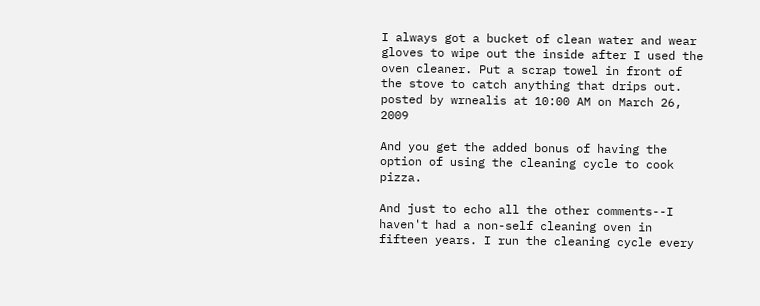I always got a bucket of clean water and wear gloves to wipe out the inside after I used the oven cleaner. Put a scrap towel in front of the stove to catch anything that drips out.
posted by wrnealis at 10:00 AM on March 26, 2009

And you get the added bonus of having the option of using the cleaning cycle to cook pizza.

And just to echo all the other comments--I haven't had a non-self cleaning oven in fifteen years. I run the cleaning cycle every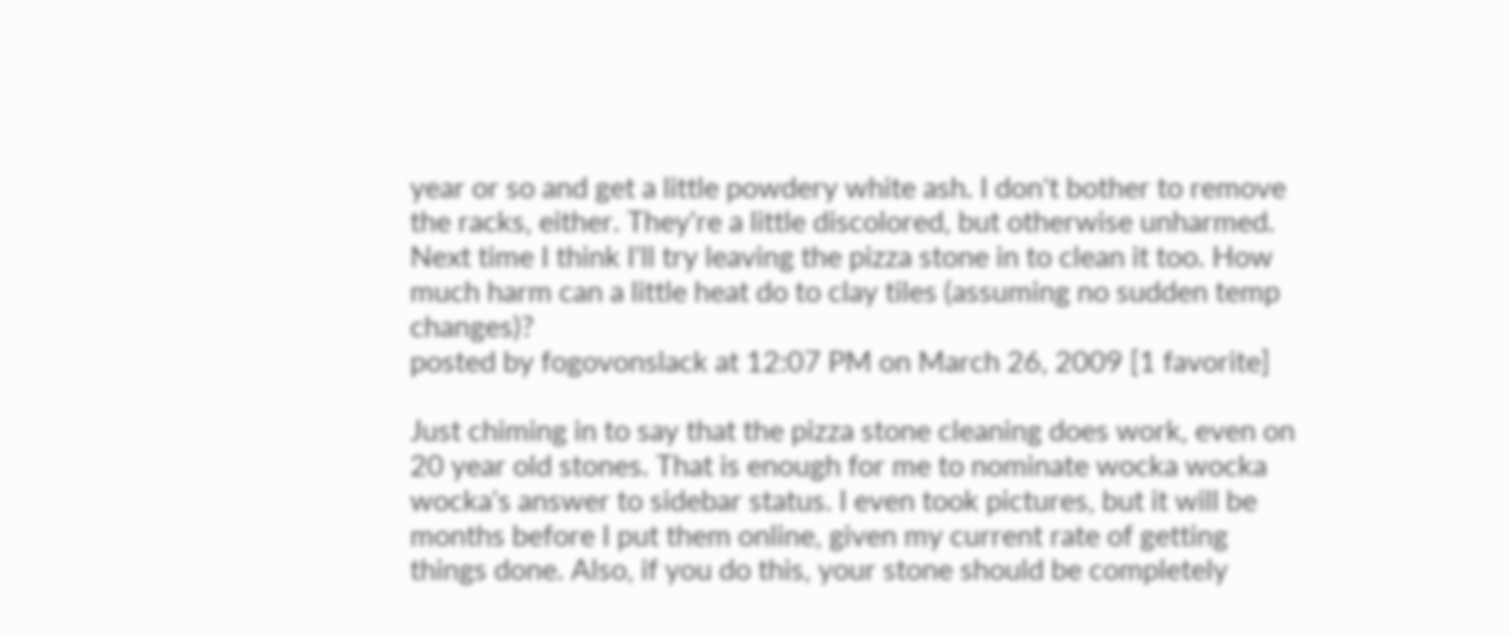year or so and get a little powdery white ash. I don't bother to remove the racks, either. They're a little discolored, but otherwise unharmed. Next time I think I'll try leaving the pizza stone in to clean it too. How much harm can a little heat do to clay tiles (assuming no sudden temp changes)?
posted by fogovonslack at 12:07 PM on March 26, 2009 [1 favorite]

Just chiming in to say that the pizza stone cleaning does work, even on 20 year old stones. That is enough for me to nominate wocka wocka wocka's answer to sidebar status. I even took pictures, but it will be months before I put them online, given my current rate of getting things done. Also, if you do this, your stone should be completely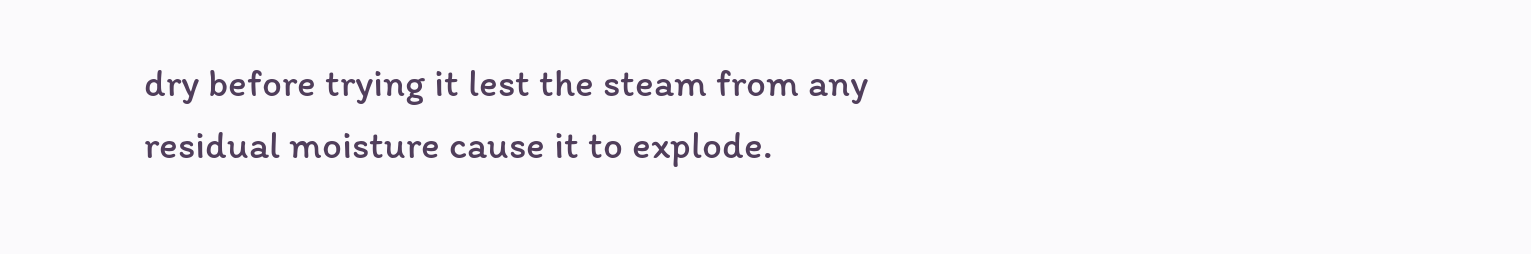dry before trying it lest the steam from any residual moisture cause it to explode.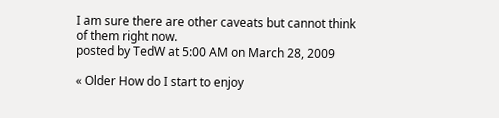I am sure there are other caveats but cannot think of them right now.
posted by TedW at 5:00 AM on March 28, 2009

« Older How do I start to enjoy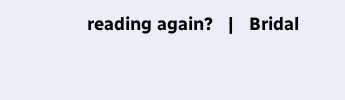reading again?   |   Bridal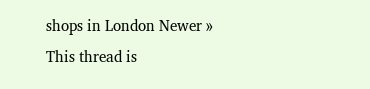shops in London Newer »
This thread is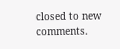closed to new comments.